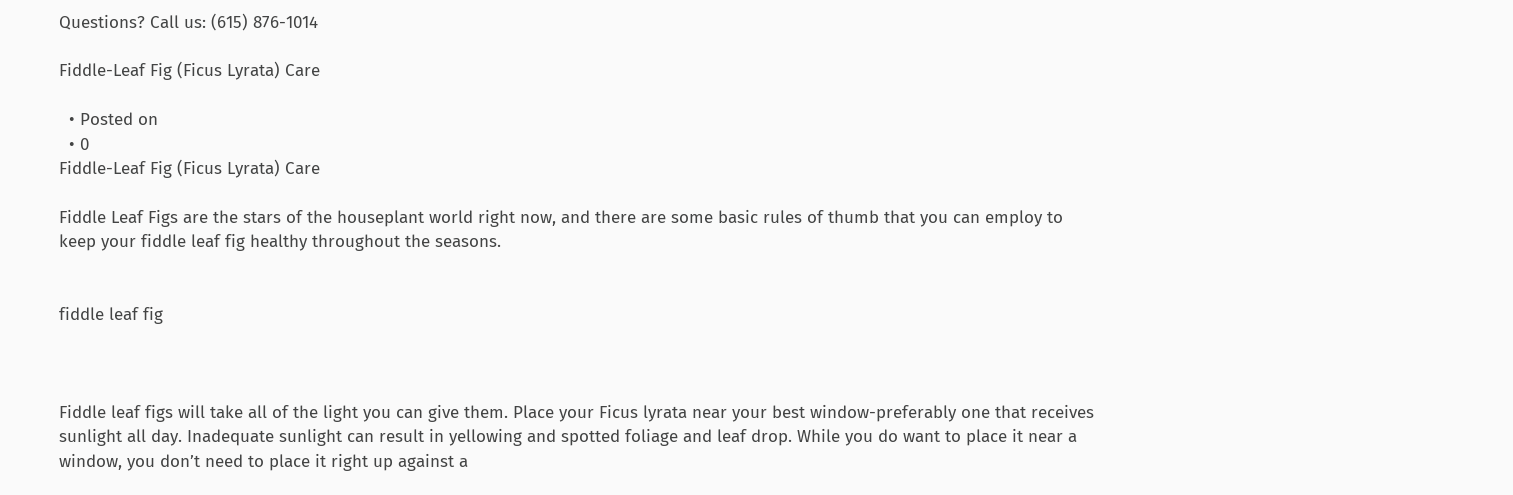Questions? Call us: (615) 876-1014

Fiddle-Leaf Fig (Ficus Lyrata) Care

  • Posted on
  • 0
Fiddle-Leaf Fig (Ficus Lyrata) Care

Fiddle Leaf Figs are the stars of the houseplant world right now, and there are some basic rules of thumb that you can employ to keep your fiddle leaf fig healthy throughout the seasons.


fiddle leaf fig



Fiddle leaf figs will take all of the light you can give them. Place your Ficus lyrata near your best window-preferably one that receives sunlight all day. Inadequate sunlight can result in yellowing and spotted foliage and leaf drop. While you do want to place it near a window, you don’t need to place it right up against a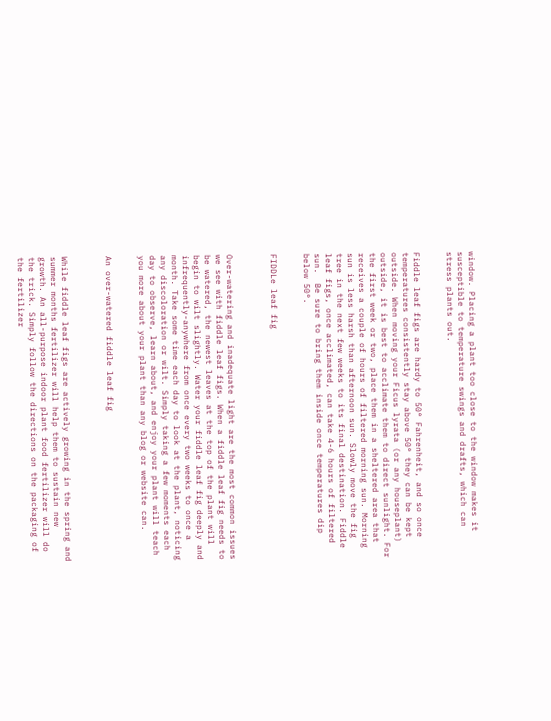window. Placing a plant too close to the window makes it susceptible to temperature swings and drafts, which can stress plants out.


Fiddle leaf figs are hardy to 50° Fahrenheit, and so once temperatures consistently stay above 50° they can be kept outside. When moving your Ficus lyrata (or any houseplant) outside, it is best to acclimate them to direct sunlight. For the first week or two, place them in a sheltered area that receives a couple of hours of filtered morning sun. Morning sun is less harsh than afternoon sun. Slowly move the fig tree in the next few weeks to its final destination. Fiddle leaf figs, once acclimated, can take 4-6 hours of filtered sun.  Be sure to bring them inside once temperatures dip below 50°.


FIDDLe leaf fig



Over-watering and inadequate light are the most common issues we see with fiddle leaf figs. When a fiddle leaf fig needs to be watered, the newest leaves at the top of the plant will begin to wilt slightly. Water your fiddle leaf fig deeply and infrequently-anywhere from once every two weeks to once a month. Take some time each day to look at the plant, noticing any discoloration or wilt. Simply taking a few moments each day to observe, learn about, and enjoy your plant will teach you more about your plant than any blog or website can.


An over-watered fiddle leaf fig



While fiddle leaf figs are actively growing in the spring and summer months fertilizer will help them to sustain new growth. An all-purpose indoor plant food fertilizer will do the trick. Simply follow the directions on the packaging of the fertilizer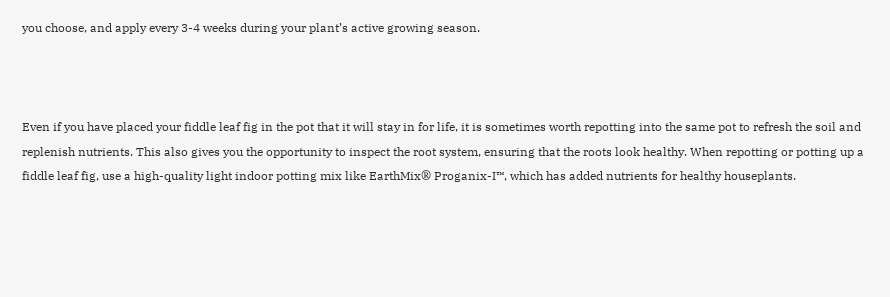you choose, and apply every 3-4 weeks during your plant’s active growing season.



Even if you have placed your fiddle leaf fig in the pot that it will stay in for life, it is sometimes worth repotting into the same pot to refresh the soil and replenish nutrients. This also gives you the opportunity to inspect the root system, ensuring that the roots look healthy. When repotting or potting up a fiddle leaf fig, use a high-quality light indoor potting mix like EarthMix® Proganix-I™, which has added nutrients for healthy houseplants.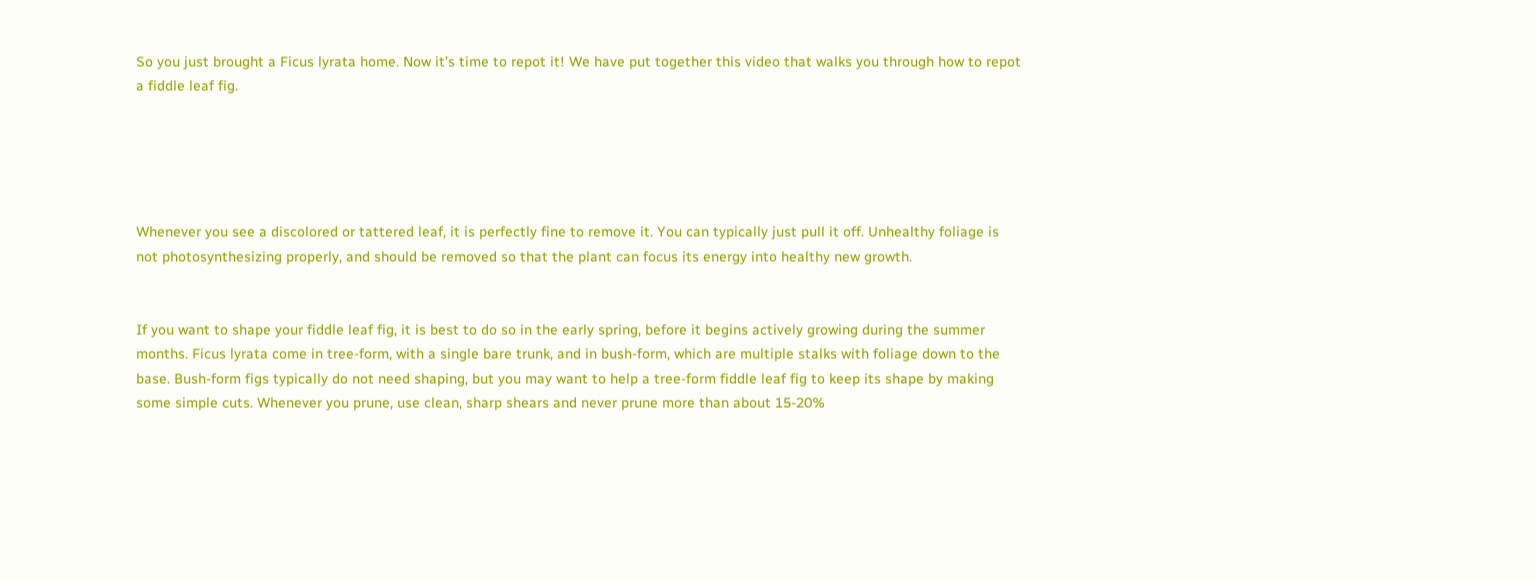So you just brought a Ficus lyrata home. Now it’s time to repot it! We have put together this video that walks you through how to repot a fiddle leaf fig.





Whenever you see a discolored or tattered leaf, it is perfectly fine to remove it. You can typically just pull it off. Unhealthy foliage is not photosynthesizing properly, and should be removed so that the plant can focus its energy into healthy new growth.


If you want to shape your fiddle leaf fig, it is best to do so in the early spring, before it begins actively growing during the summer months. Ficus lyrata come in tree-form, with a single bare trunk, and in bush-form, which are multiple stalks with foliage down to the base. Bush-form figs typically do not need shaping, but you may want to help a tree-form fiddle leaf fig to keep its shape by making some simple cuts. Whenever you prune, use clean, sharp shears and never prune more than about 15-20%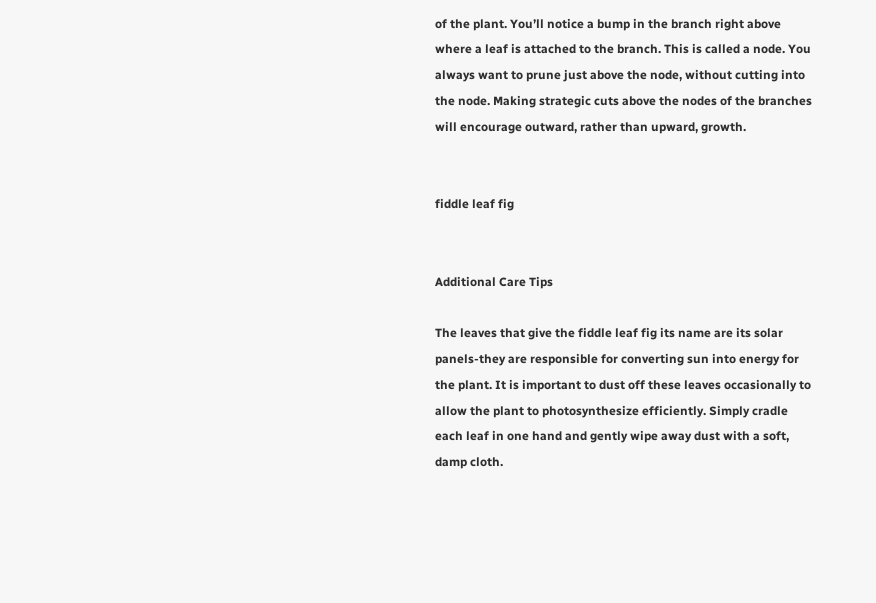of the plant. You’ll notice a bump in the branch right above where a leaf is attached to the branch. This is called a node. You always want to prune just above the node, without cutting into the node. Making strategic cuts above the nodes of the branches will encourage outward, rather than upward, growth.


fiddle leaf fig


Additional Care Tips

The leaves that give the fiddle leaf fig its name are its solar panels-they are responsible for converting sun into energy for the plant. It is important to dust off these leaves occasionally to allow the plant to photosynthesize efficiently. Simply cradle each leaf in one hand and gently wipe away dust with a soft, damp cloth.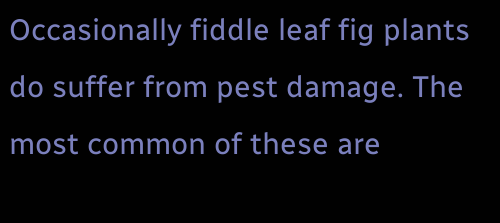Occasionally fiddle leaf fig plants do suffer from pest damage. The most common of these are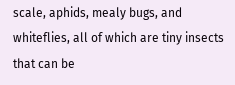scale, aphids, mealy bugs, and whiteflies, all of which are tiny insects that can be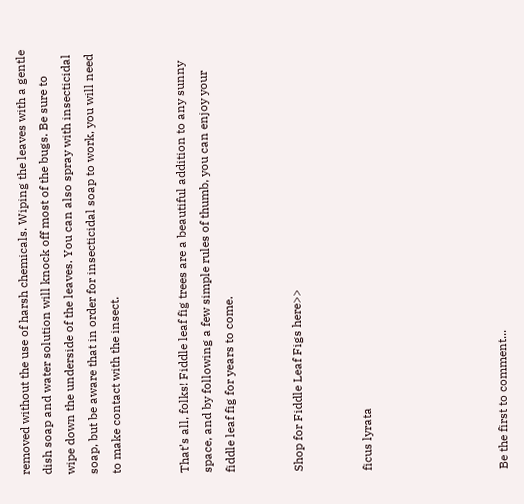removed without the use of harsh chemicals. Wiping the leaves with a gentle dish soap and water solution will knock off most of the bugs. Be sure to wipe down the underside of the leaves. You can also spray with insecticidal soap, but be aware that in order for insecticidal soap to work, you will need to make contact with the insect.


That’s all, folks! Fiddle leaf fig trees are a beautiful addition to any sunny space, and by following a few simple rules of thumb, you can enjoy your fiddle leaf fig for years to come.


Shop for Fiddle Leaf Figs here>>


ficus lyrata





Be the first to comment...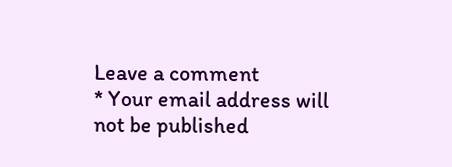Leave a comment
* Your email address will not be published